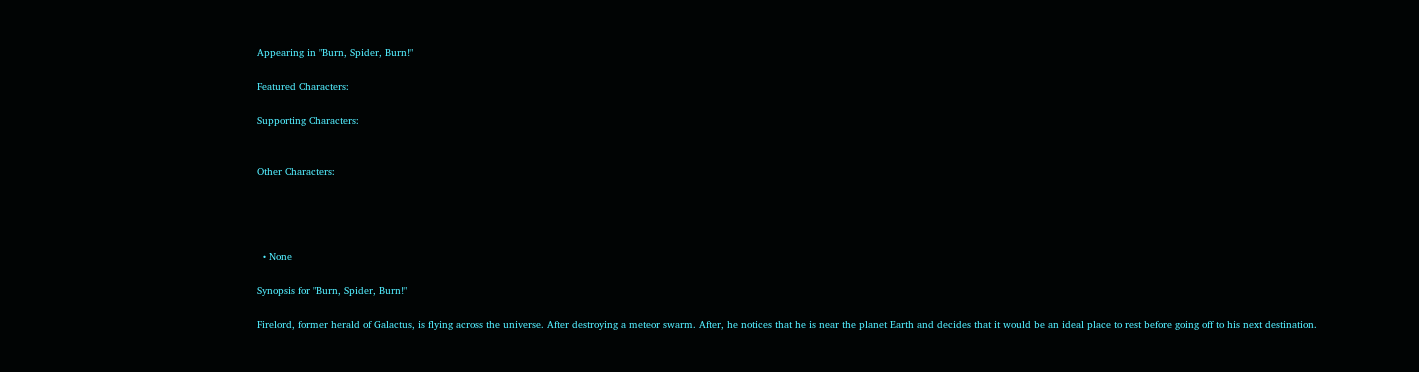Appearing in "Burn, Spider, Burn!"

Featured Characters:

Supporting Characters:


Other Characters:




  • None

Synopsis for "Burn, Spider, Burn!"

Firelord, former herald of Galactus, is flying across the universe. After destroying a meteor swarm. After, he notices that he is near the planet Earth and decides that it would be an ideal place to rest before going off to his next destination.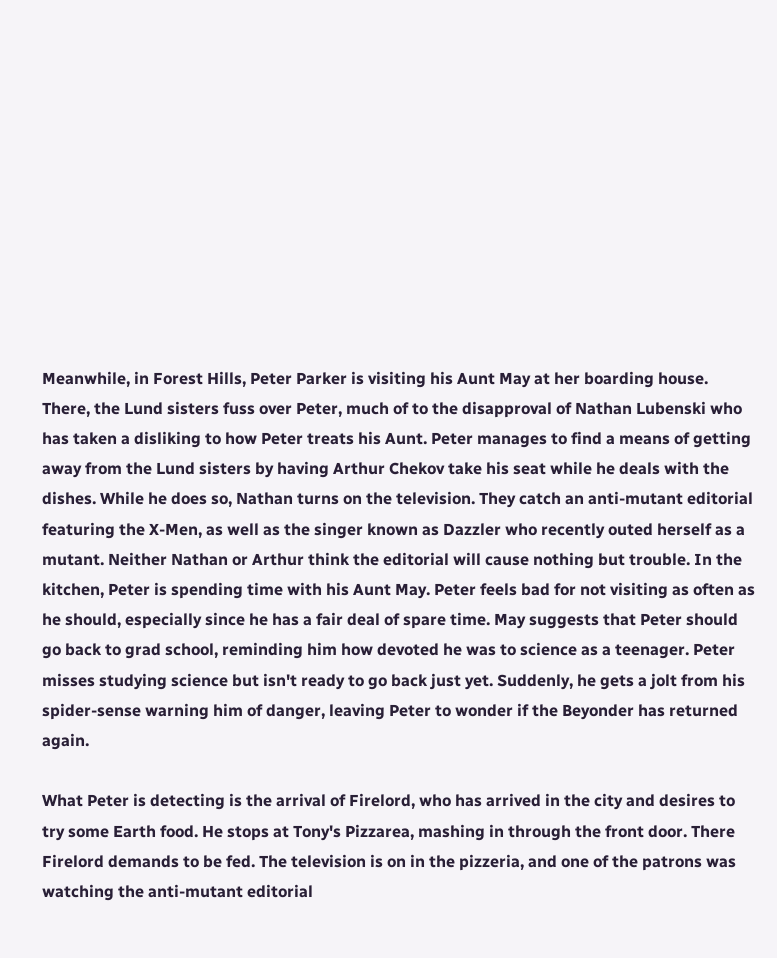Meanwhile, in Forest Hills, Peter Parker is visiting his Aunt May at her boarding house. There, the Lund sisters fuss over Peter, much of to the disapproval of Nathan Lubenski who has taken a disliking to how Peter treats his Aunt. Peter manages to find a means of getting away from the Lund sisters by having Arthur Chekov take his seat while he deals with the dishes. While he does so, Nathan turns on the television. They catch an anti-mutant editorial featuring the X-Men, as well as the singer known as Dazzler who recently outed herself as a mutant. Neither Nathan or Arthur think the editorial will cause nothing but trouble. In the kitchen, Peter is spending time with his Aunt May. Peter feels bad for not visiting as often as he should, especially since he has a fair deal of spare time. May suggests that Peter should go back to grad school, reminding him how devoted he was to science as a teenager. Peter misses studying science but isn't ready to go back just yet. Suddenly, he gets a jolt from his spider-sense warning him of danger, leaving Peter to wonder if the Beyonder has returned again.

What Peter is detecting is the arrival of Firelord, who has arrived in the city and desires to try some Earth food. He stops at Tony's Pizzarea, mashing in through the front door. There Firelord demands to be fed. The television is on in the pizzeria, and one of the patrons was watching the anti-mutant editorial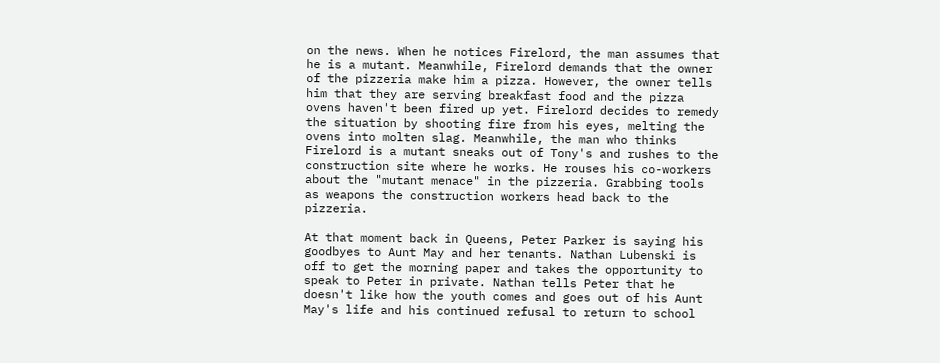on the news. When he notices Firelord, the man assumes that he is a mutant. Meanwhile, Firelord demands that the owner of the pizzeria make him a pizza. However, the owner tells him that they are serving breakfast food and the pizza ovens haven't been fired up yet. Firelord decides to remedy the situation by shooting fire from his eyes, melting the ovens into molten slag. Meanwhile, the man who thinks Firelord is a mutant sneaks out of Tony's and rushes to the construction site where he works. He rouses his co-workers about the "mutant menace" in the pizzeria. Grabbing tools as weapons the construction workers head back to the pizzeria.

At that moment back in Queens, Peter Parker is saying his goodbyes to Aunt May and her tenants. Nathan Lubenski is off to get the morning paper and takes the opportunity to speak to Peter in private. Nathan tells Peter that he doesn't like how the youth comes and goes out of his Aunt May's life and his continued refusal to return to school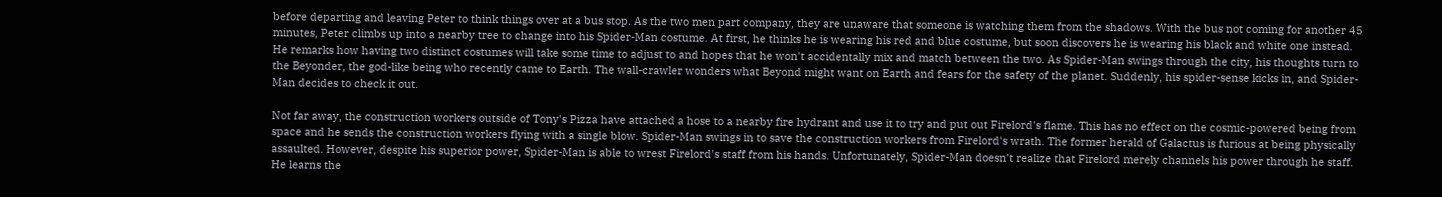before departing and leaving Peter to think things over at a bus stop. As the two men part company, they are unaware that someone is watching them from the shadows. With the bus not coming for another 45 minutes, Peter climbs up into a nearby tree to change into his Spider-Man costume. At first, he thinks he is wearing his red and blue costume, but soon discovers he is wearing his black and white one instead. He remarks how having two distinct costumes will take some time to adjust to and hopes that he won't accidentally mix and match between the two. As Spider-Man swings through the city, his thoughts turn to the Beyonder, the god-like being who recently came to Earth. The wall-crawler wonders what Beyond might want on Earth and fears for the safety of the planet. Suddenly, his spider-sense kicks in, and Spider-Man decides to check it out.

Not far away, the construction workers outside of Tony's Pizza have attached a hose to a nearby fire hydrant and use it to try and put out Firelord's flame. This has no effect on the cosmic-powered being from space and he sends the construction workers flying with a single blow. Spider-Man swings in to save the construction workers from Firelord's wrath. The former herald of Galactus is furious at being physically assaulted. However, despite his superior power, Spider-Man is able to wrest Firelord's staff from his hands. Unfortunately, Spider-Man doesn't realize that Firelord merely channels his power through he staff. He learns the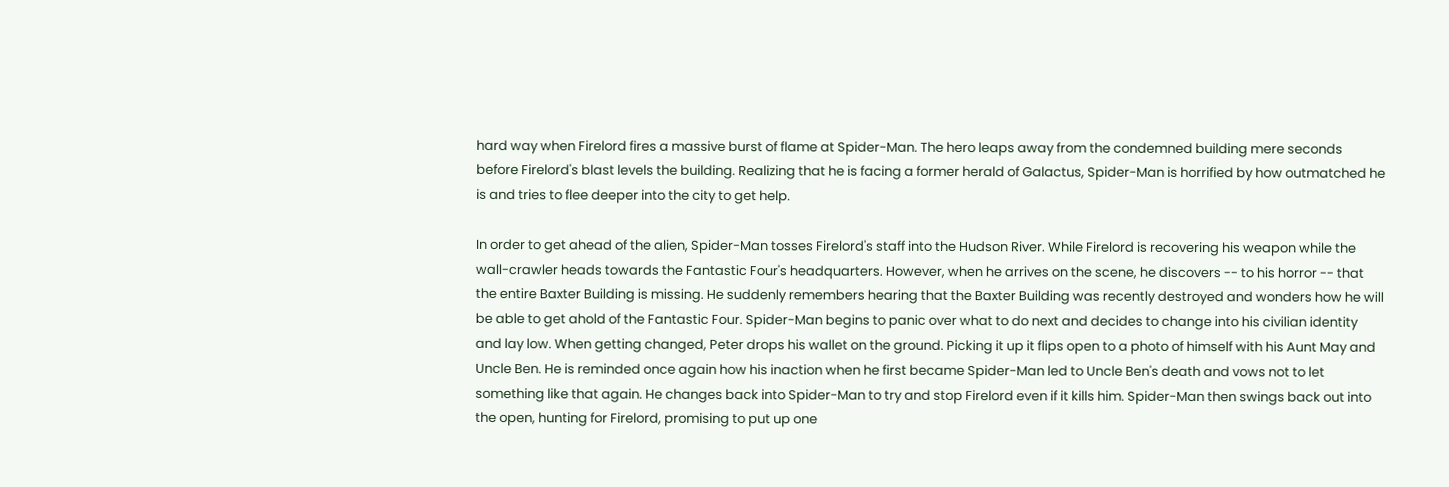hard way when Firelord fires a massive burst of flame at Spider-Man. The hero leaps away from the condemned building mere seconds before Firelord's blast levels the building. Realizing that he is facing a former herald of Galactus, Spider-Man is horrified by how outmatched he is and tries to flee deeper into the city to get help.

In order to get ahead of the alien, Spider-Man tosses Firelord's staff into the Hudson River. While Firelord is recovering his weapon while the wall-crawler heads towards the Fantastic Four's headquarters. However, when he arrives on the scene, he discovers -- to his horror -- that the entire Baxter Building is missing. He suddenly remembers hearing that the Baxter Building was recently destroyed and wonders how he will be able to get ahold of the Fantastic Four. Spider-Man begins to panic over what to do next and decides to change into his civilian identity and lay low. When getting changed, Peter drops his wallet on the ground. Picking it up it flips open to a photo of himself with his Aunt May and Uncle Ben. He is reminded once again how his inaction when he first became Spider-Man led to Uncle Ben's death and vows not to let something like that again. He changes back into Spider-Man to try and stop Firelord even if it kills him. Spider-Man then swings back out into the open, hunting for Firelord, promising to put up one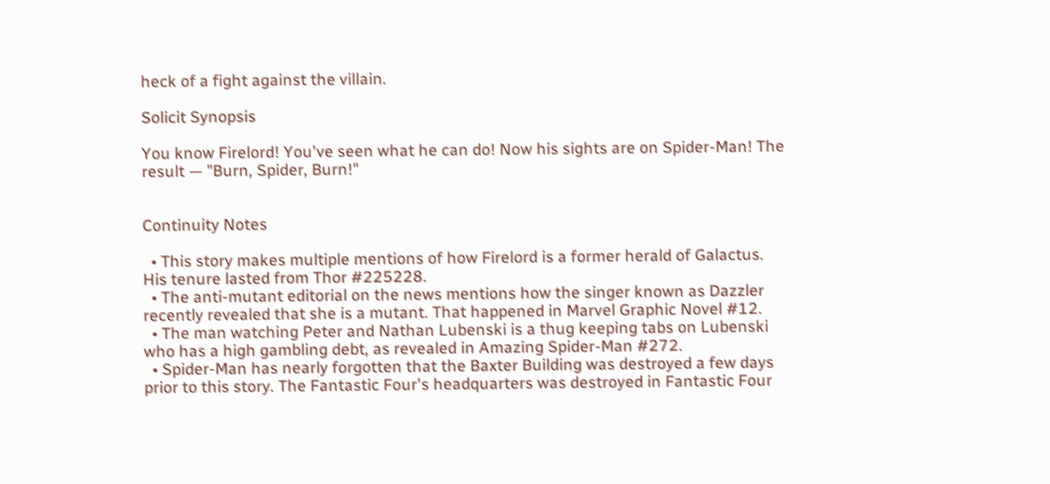heck of a fight against the villain.

Solicit Synopsis

You know Firelord! You've seen what he can do! Now his sights are on Spider-Man! The result — "Burn, Spider, Burn!"


Continuity Notes

  • This story makes multiple mentions of how Firelord is a former herald of Galactus. His tenure lasted from Thor #225228.
  • The anti-mutant editorial on the news mentions how the singer known as Dazzler recently revealed that she is a mutant. That happened in Marvel Graphic Novel #12.
  • The man watching Peter and Nathan Lubenski is a thug keeping tabs on Lubenski who has a high gambling debt, as revealed in Amazing Spider-Man #272.
  • Spider-Man has nearly forgotten that the Baxter Building was destroyed a few days prior to this story. The Fantastic Four's headquarters was destroyed in Fantastic Four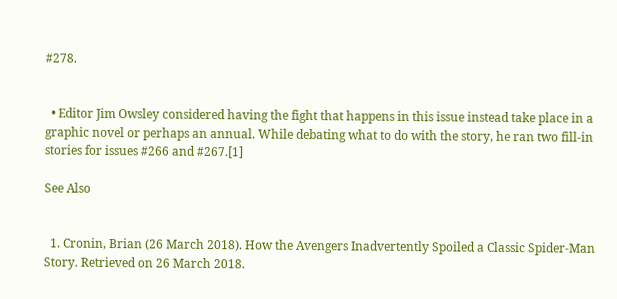#278.


  • Editor Jim Owsley considered having the fight that happens in this issue instead take place in a graphic novel or perhaps an annual. While debating what to do with the story, he ran two fill-in stories for issues #266 and #267.[1]

See Also


  1. Cronin, Brian (26 March 2018). How the Avengers Inadvertently Spoiled a Classic Spider-Man Story. Retrieved on 26 March 2018.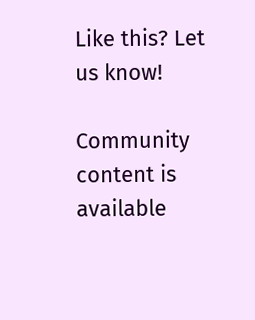Like this? Let us know!

Community content is available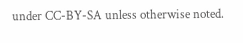under CC-BY-SA unless otherwise noted.